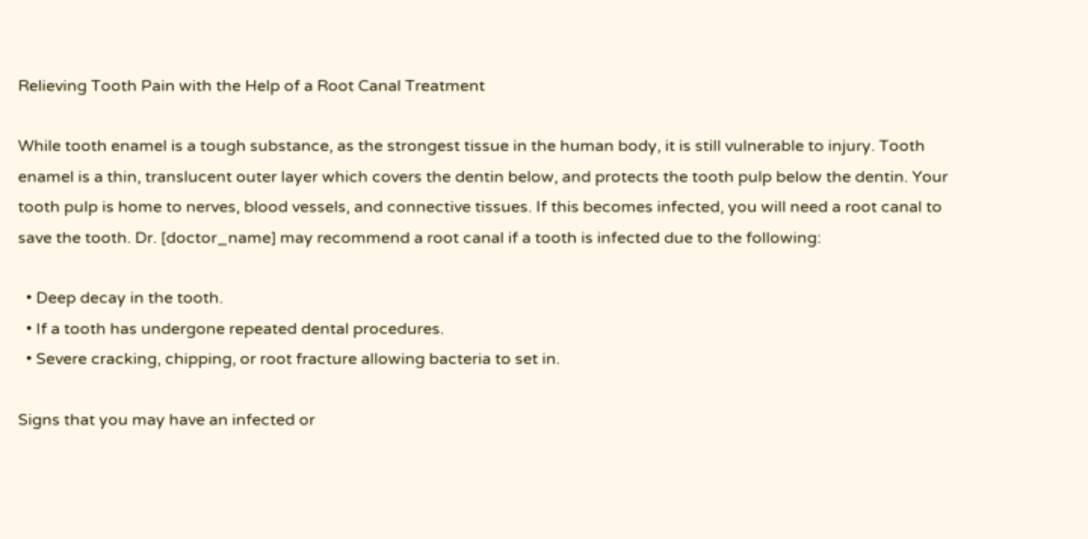Relieving Tooth Pain with the Help of a Root Canal Treatment

While tooth enamel is a tough substance, as the strongest tissue in the human body, it is still vulnerable to injury. Tooth enamel is a thin, translucent outer layer which covers the dentin below, and protects the tooth pulp below the dentin. Your tooth pulp is home to nerves, blood vessels, and connective tissues. If this becomes infected, you will need a root canal to save the tooth. Dr. [doctor_name] may recommend a root canal if a tooth is infected due to the following:

  • Deep decay in the tooth.
  • If a tooth has undergone repeated dental procedures.
  • Severe cracking, chipping, or root fracture allowing bacteria to set in.

Signs that you may have an infected or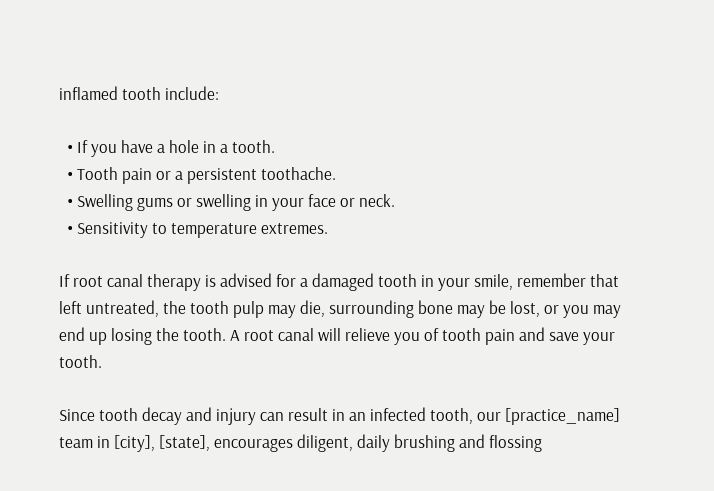inflamed tooth include:

  • If you have a hole in a tooth.
  • Tooth pain or a persistent toothache.
  • Swelling gums or swelling in your face or neck.
  • Sensitivity to temperature extremes.

If root canal therapy is advised for a damaged tooth in your smile, remember that left untreated, the tooth pulp may die, surrounding bone may be lost, or you may end up losing the tooth. A root canal will relieve you of tooth pain and save your tooth.

Since tooth decay and injury can result in an infected tooth, our [practice_name] team in [city], [state], encourages diligent, daily brushing and flossing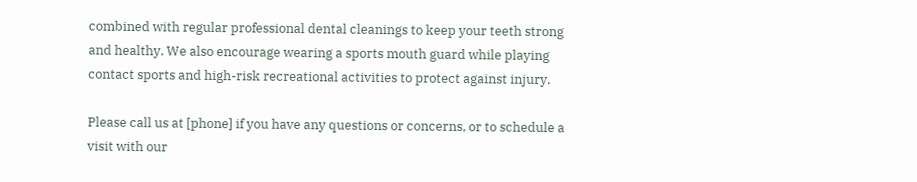combined with regular professional dental cleanings to keep your teeth strong and healthy. We also encourage wearing a sports mouth guard while playing contact sports and high-risk recreational activities to protect against injury.

Please call us at [phone] if you have any questions or concerns, or to schedule a visit with our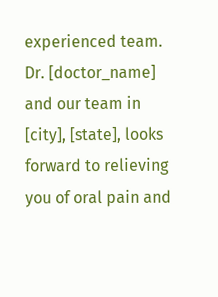experienced team. Dr. [doctor_name] and our team in [city], [state], looks forward to relieving you of oral pain and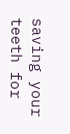saving your teeth for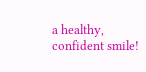a healthy, confident smile!